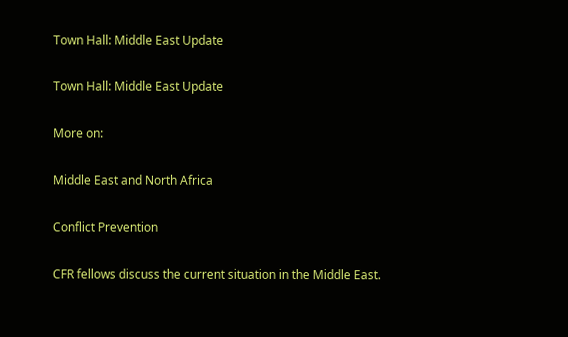Town Hall: Middle East Update

Town Hall: Middle East Update

More on:

Middle East and North Africa

Conflict Prevention

CFR fellows discuss the current situation in the Middle East.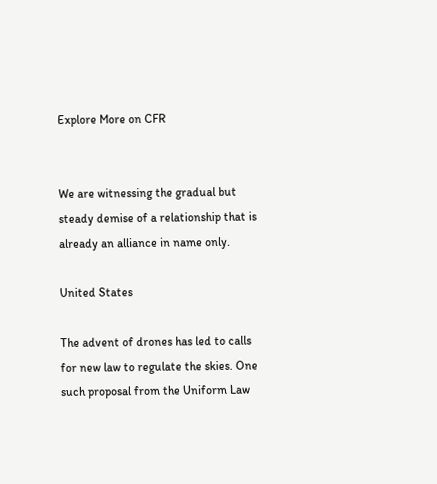Explore More on CFR


We are witnessing the gradual but steady demise of a relationship that is already an alliance in name only.

United States

The advent of drones has led to calls for new law to regulate the skies. One such proposal from the Uniform Law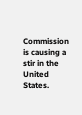Commission is causing a stir in the United States.